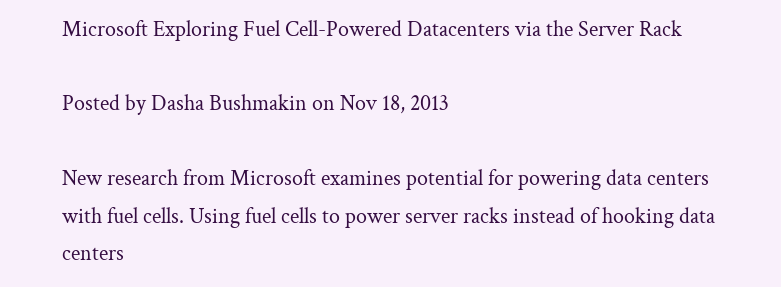Microsoft Exploring Fuel Cell-Powered Datacenters via the Server Rack

Posted by Dasha Bushmakin on Nov 18, 2013

New research from Microsoft examines potential for powering data centers with fuel cells. Using fuel cells to power server racks instead of hooking data centers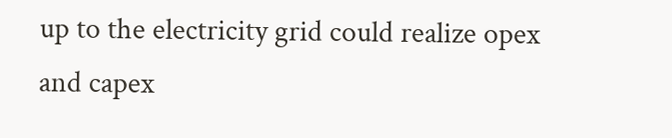up to the electricity grid could realize opex and capex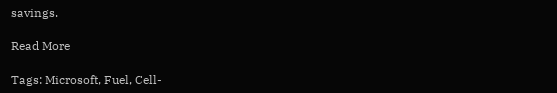savings.

Read More

Tags: Microsoft, Fuel, Cell-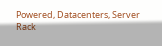Powered, Datacenters, Server Rack